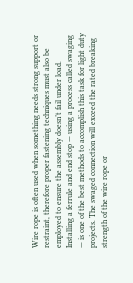Wire rope is often used when something needs strong support or restraint, therefore proper fastening techniques must also be employed to ensure the assembly doesn’t fail under load. Installing a ferrule and end stop — using a process called swaging — is one of the best methods to accomplish this task for light duty projects. The swaged connection will exceed the rated breaking strength of the wire rope or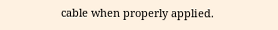cable when properly applied.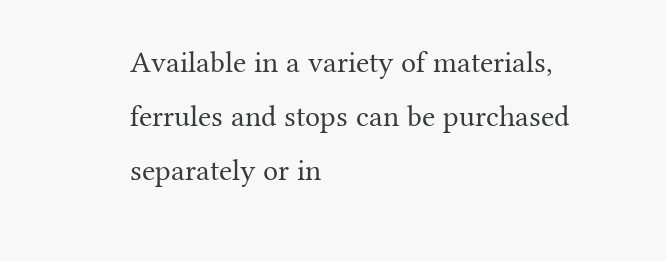Available in a variety of materials, ferrules and stops can be purchased separately or in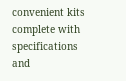convenient kits complete with specifications and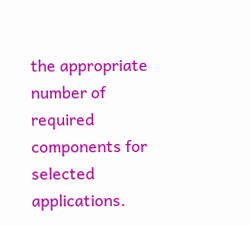the appropriate number of required components for selected applications.